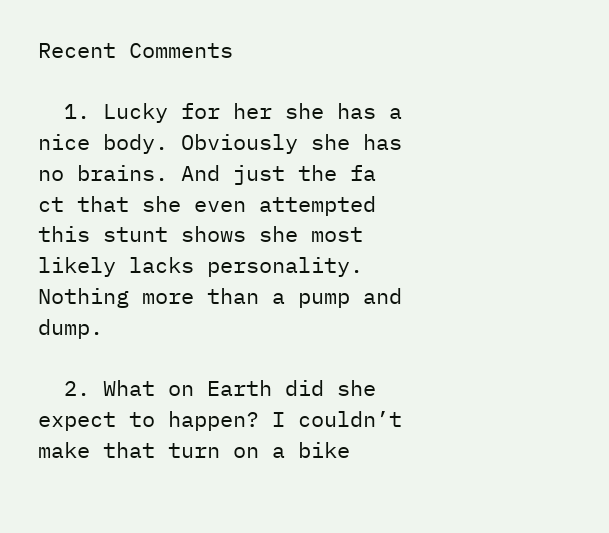Recent Comments

  1. Lucky for her she has a nice body. Obviously she has no brains. And just the fa ct that she even attempted this stunt shows she most likely lacks personality. Nothing more than a pump and dump.

  2. What on Earth did she expect to happen? I couldn’t make that turn on a bike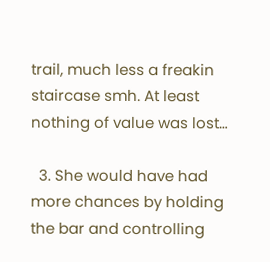trail, much less a freakin staircase smh. At least nothing of value was lost…

  3. She would have had more chances by holding the bar and controlling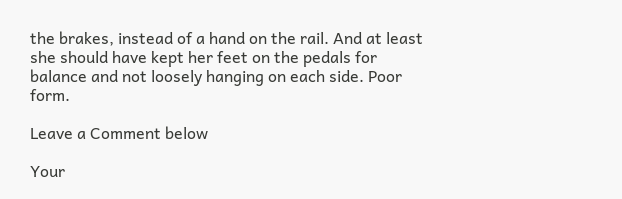the brakes, instead of a hand on the rail. And at least she should have kept her feet on the pedals for balance and not loosely hanging on each side. Poor form.

Leave a Comment below

Your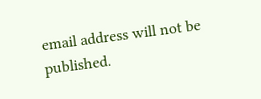email address will not be published.